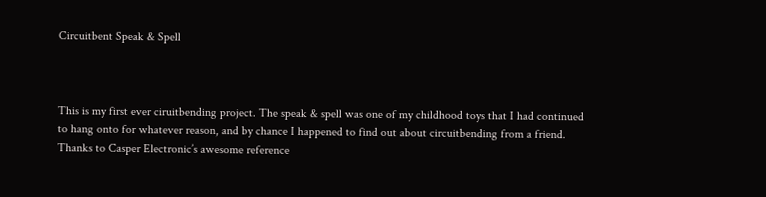Circuitbent Speak & Spell



This is my first ever ciruitbending project. The speak & spell was one of my childhood toys that I had continued to hang onto for whatever reason, and by chance I happened to find out about circuitbending from a friend. Thanks to Casper Electronic’s awesome reference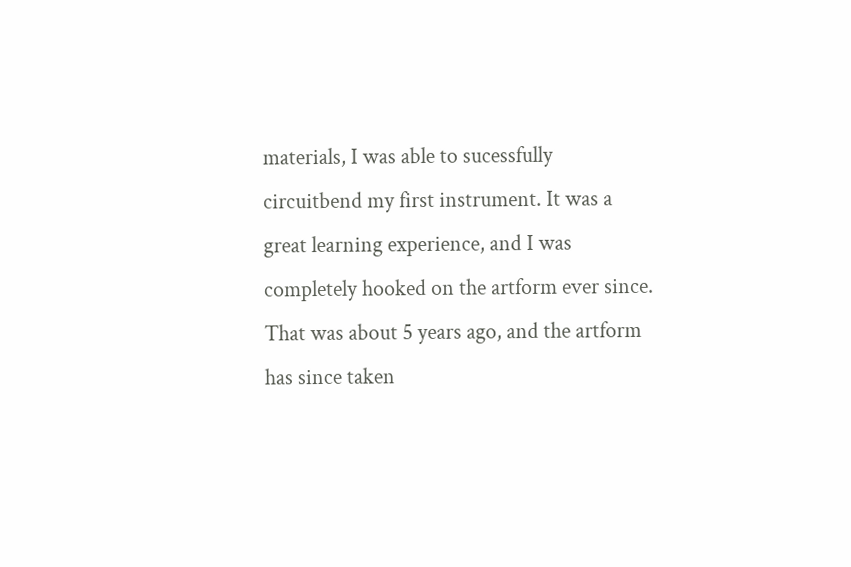materials, I was able to sucessfully circuitbend my first instrument. It was a great learning experience, and I was completely hooked on the artform ever since. That was about 5 years ago, and the artform has since taken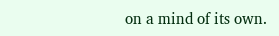on a mind of its own.